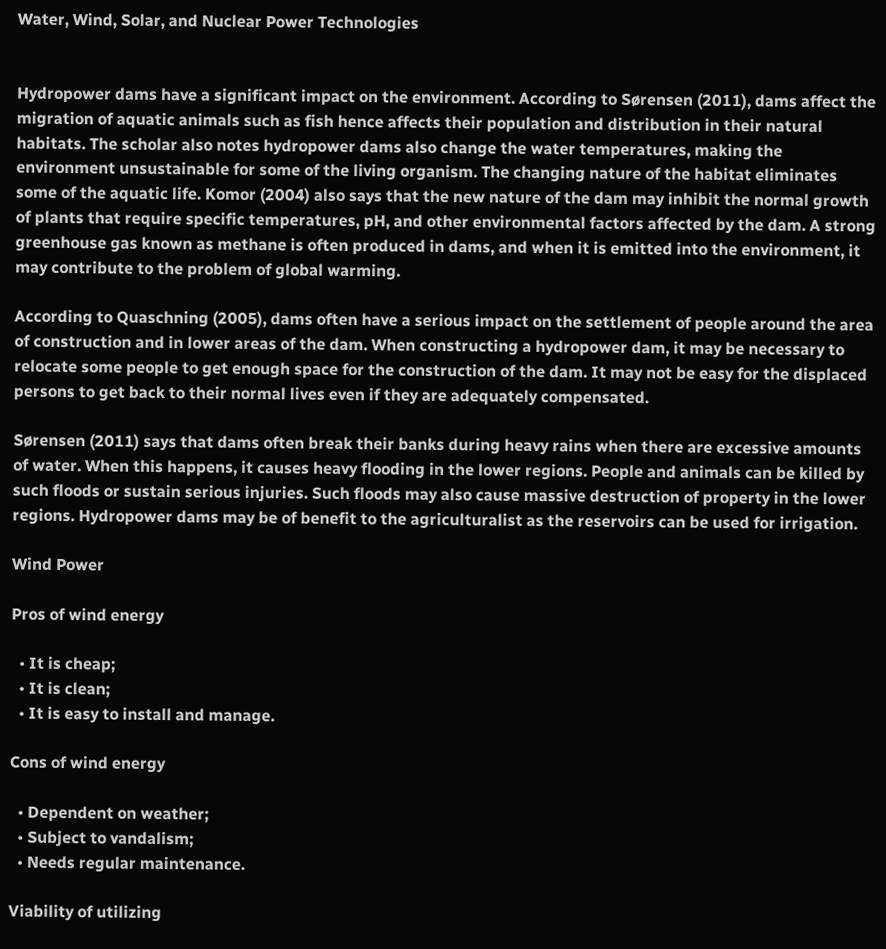Water, Wind, Solar, and Nuclear Power Technologies


Hydropower dams have a significant impact on the environment. According to Sørensen (2011), dams affect the migration of aquatic animals such as fish hence affects their population and distribution in their natural habitats. The scholar also notes hydropower dams also change the water temperatures, making the environment unsustainable for some of the living organism. The changing nature of the habitat eliminates some of the aquatic life. Komor (2004) also says that the new nature of the dam may inhibit the normal growth of plants that require specific temperatures, pH, and other environmental factors affected by the dam. A strong greenhouse gas known as methane is often produced in dams, and when it is emitted into the environment, it may contribute to the problem of global warming.

According to Quaschning (2005), dams often have a serious impact on the settlement of people around the area of construction and in lower areas of the dam. When constructing a hydropower dam, it may be necessary to relocate some people to get enough space for the construction of the dam. It may not be easy for the displaced persons to get back to their normal lives even if they are adequately compensated.

Sørensen (2011) says that dams often break their banks during heavy rains when there are excessive amounts of water. When this happens, it causes heavy flooding in the lower regions. People and animals can be killed by such floods or sustain serious injuries. Such floods may also cause massive destruction of property in the lower regions. Hydropower dams may be of benefit to the agriculturalist as the reservoirs can be used for irrigation.

Wind Power

Pros of wind energy

  • It is cheap;
  • It is clean;
  • It is easy to install and manage.

Cons of wind energy

  • Dependent on weather;
  • Subject to vandalism;
  • Needs regular maintenance.

Viability of utilizing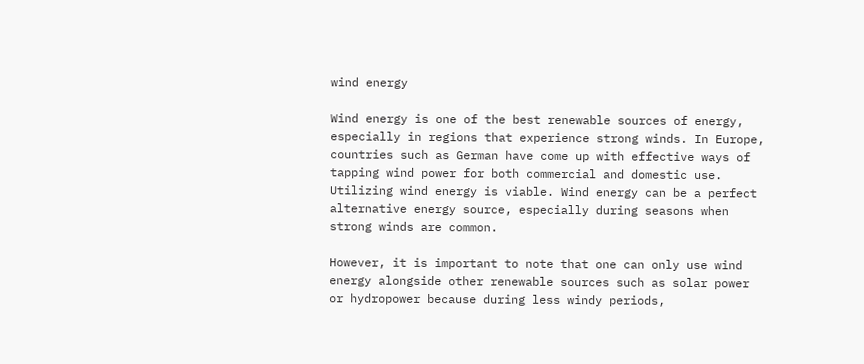wind energy

Wind energy is one of the best renewable sources of energy, especially in regions that experience strong winds. In Europe, countries such as German have come up with effective ways of tapping wind power for both commercial and domestic use. Utilizing wind energy is viable. Wind energy can be a perfect alternative energy source, especially during seasons when strong winds are common.

However, it is important to note that one can only use wind energy alongside other renewable sources such as solar power or hydropower because during less windy periods,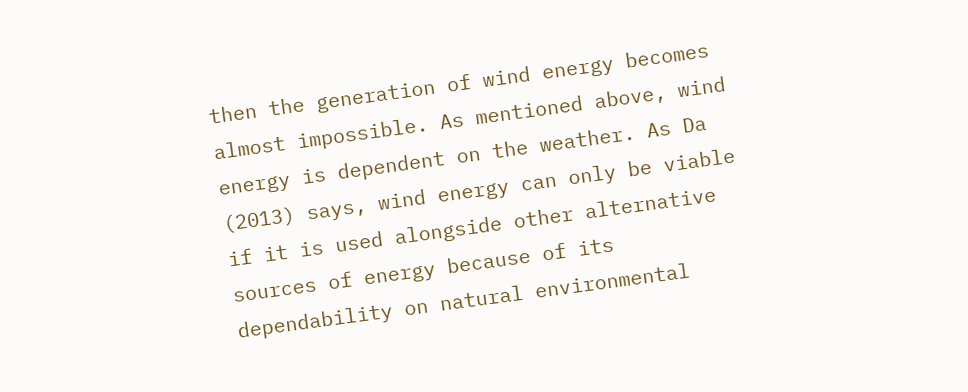then the generation of wind energy becomes almost impossible. As mentioned above, wind energy is dependent on the weather. As Da (2013) says, wind energy can only be viable if it is used alongside other alternative sources of energy because of its dependability on natural environmental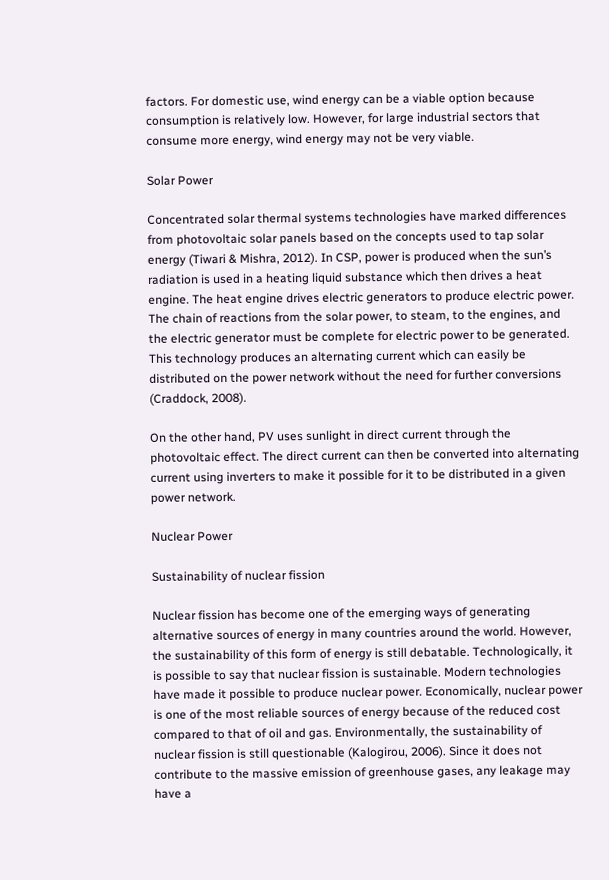factors. For domestic use, wind energy can be a viable option because consumption is relatively low. However, for large industrial sectors that consume more energy, wind energy may not be very viable.

Solar Power

Concentrated solar thermal systems technologies have marked differences from photovoltaic solar panels based on the concepts used to tap solar energy (Tiwari & Mishra, 2012). In CSP, power is produced when the sun’s radiation is used in a heating liquid substance which then drives a heat engine. The heat engine drives electric generators to produce electric power. The chain of reactions from the solar power, to steam, to the engines, and the electric generator must be complete for electric power to be generated. This technology produces an alternating current which can easily be distributed on the power network without the need for further conversions (Craddock, 2008).

On the other hand, PV uses sunlight in direct current through the photovoltaic effect. The direct current can then be converted into alternating current using inverters to make it possible for it to be distributed in a given power network.

Nuclear Power

Sustainability of nuclear fission

Nuclear fission has become one of the emerging ways of generating alternative sources of energy in many countries around the world. However, the sustainability of this form of energy is still debatable. Technologically, it is possible to say that nuclear fission is sustainable. Modern technologies have made it possible to produce nuclear power. Economically, nuclear power is one of the most reliable sources of energy because of the reduced cost compared to that of oil and gas. Environmentally, the sustainability of nuclear fission is still questionable (Kalogirou, 2006). Since it does not contribute to the massive emission of greenhouse gases, any leakage may have a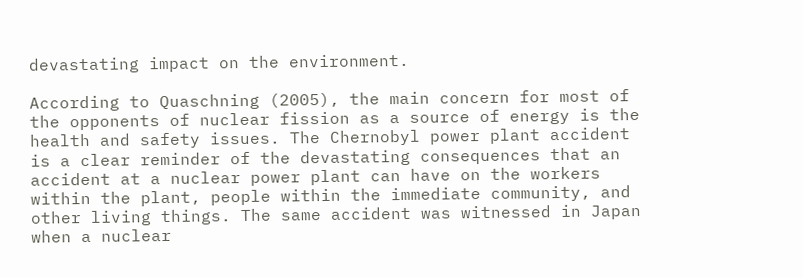devastating impact on the environment.

According to Quaschning (2005), the main concern for most of the opponents of nuclear fission as a source of energy is the health and safety issues. The Chernobyl power plant accident is a clear reminder of the devastating consequences that an accident at a nuclear power plant can have on the workers within the plant, people within the immediate community, and other living things. The same accident was witnessed in Japan when a nuclear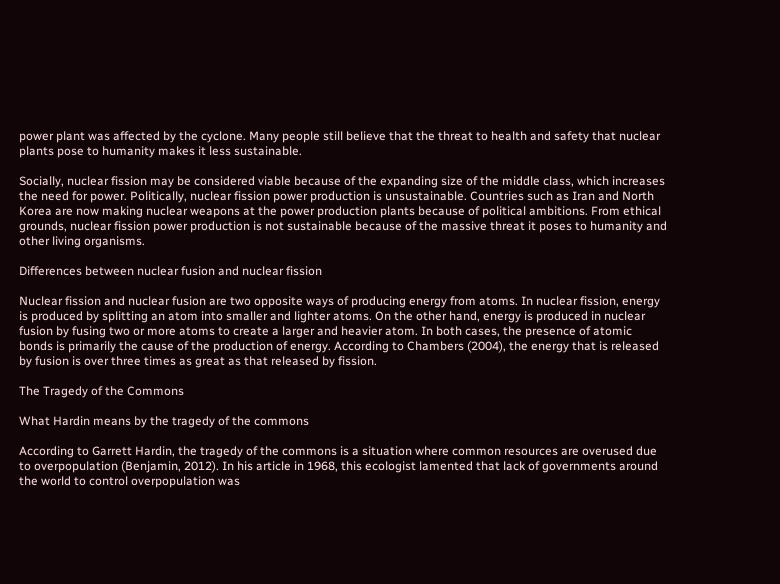power plant was affected by the cyclone. Many people still believe that the threat to health and safety that nuclear plants pose to humanity makes it less sustainable.

Socially, nuclear fission may be considered viable because of the expanding size of the middle class, which increases the need for power. Politically, nuclear fission power production is unsustainable. Countries such as Iran and North Korea are now making nuclear weapons at the power production plants because of political ambitions. From ethical grounds, nuclear fission power production is not sustainable because of the massive threat it poses to humanity and other living organisms.

Differences between nuclear fusion and nuclear fission

Nuclear fission and nuclear fusion are two opposite ways of producing energy from atoms. In nuclear fission, energy is produced by splitting an atom into smaller and lighter atoms. On the other hand, energy is produced in nuclear fusion by fusing two or more atoms to create a larger and heavier atom. In both cases, the presence of atomic bonds is primarily the cause of the production of energy. According to Chambers (2004), the energy that is released by fusion is over three times as great as that released by fission.

The Tragedy of the Commons

What Hardin means by the tragedy of the commons

According to Garrett Hardin, the tragedy of the commons is a situation where common resources are overused due to overpopulation (Benjamin, 2012). In his article in 1968, this ecologist lamented that lack of governments around the world to control overpopulation was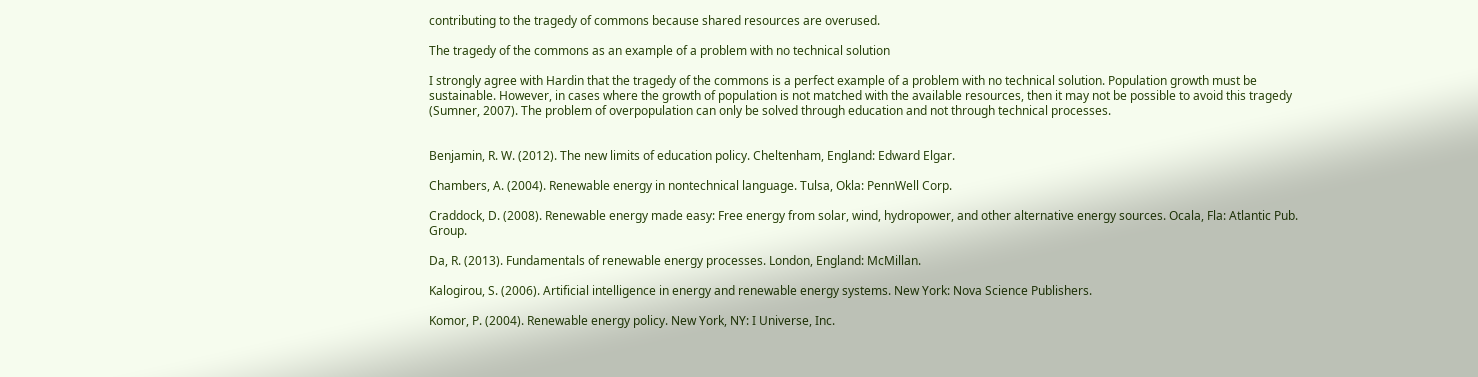contributing to the tragedy of commons because shared resources are overused.

The tragedy of the commons as an example of a problem with no technical solution

I strongly agree with Hardin that the tragedy of the commons is a perfect example of a problem with no technical solution. Population growth must be sustainable. However, in cases where the growth of population is not matched with the available resources, then it may not be possible to avoid this tragedy (Sumner, 2007). The problem of overpopulation can only be solved through education and not through technical processes.


Benjamin, R. W. (2012). The new limits of education policy. Cheltenham, England: Edward Elgar.

Chambers, A. (2004). Renewable energy in nontechnical language. Tulsa, Okla: PennWell Corp.

Craddock, D. (2008). Renewable energy made easy: Free energy from solar, wind, hydropower, and other alternative energy sources. Ocala, Fla: Atlantic Pub. Group.

Da, R. (2013). Fundamentals of renewable energy processes. London, England: McMillan.

Kalogirou, S. (2006). Artificial intelligence in energy and renewable energy systems. New York: Nova Science Publishers.

Komor, P. (2004). Renewable energy policy. New York, NY: I Universe, Inc.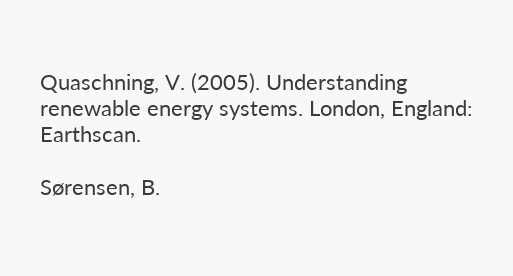Quaschning, V. (2005). Understanding renewable energy systems. London, England: Earthscan.

Sørensen, B.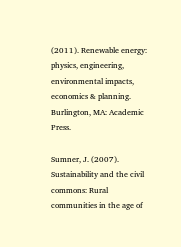(2011). Renewable energy: physics, engineering, environmental impacts, economics & planning. Burlington, MA: Academic Press.

Sumner, J. (2007). Sustainability and the civil commons: Rural communities in the age of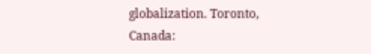globalization. Toronto, Canada: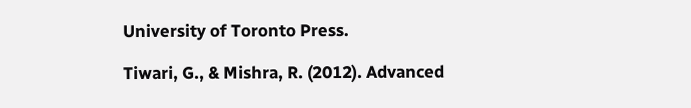University of Toronto Press.

Tiwari, G., & Mishra, R. (2012). Advanced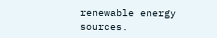renewable energy sources.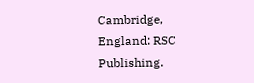Cambridge, England: RSC Publishing.